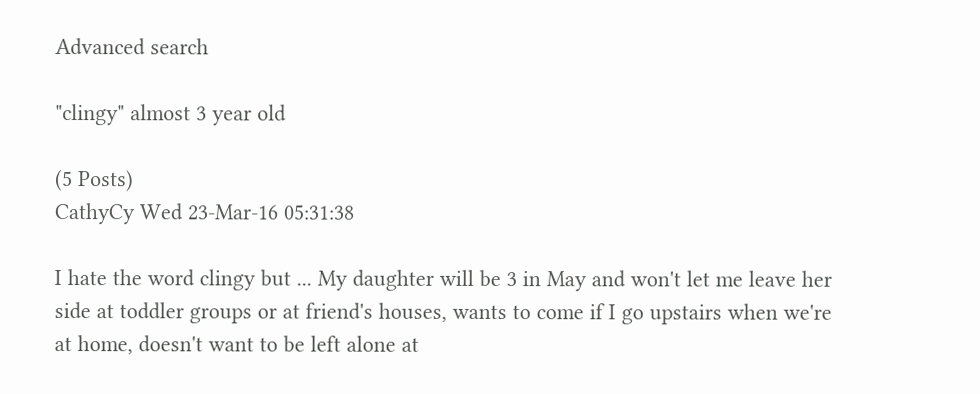Advanced search

"clingy" almost 3 year old

(5 Posts)
CathyCy Wed 23-Mar-16 05:31:38

I hate the word clingy but ... My daughter will be 3 in May and won't let me leave her side at toddler groups or at friend's houses, wants to come if I go upstairs when we're at home, doesn't want to be left alone at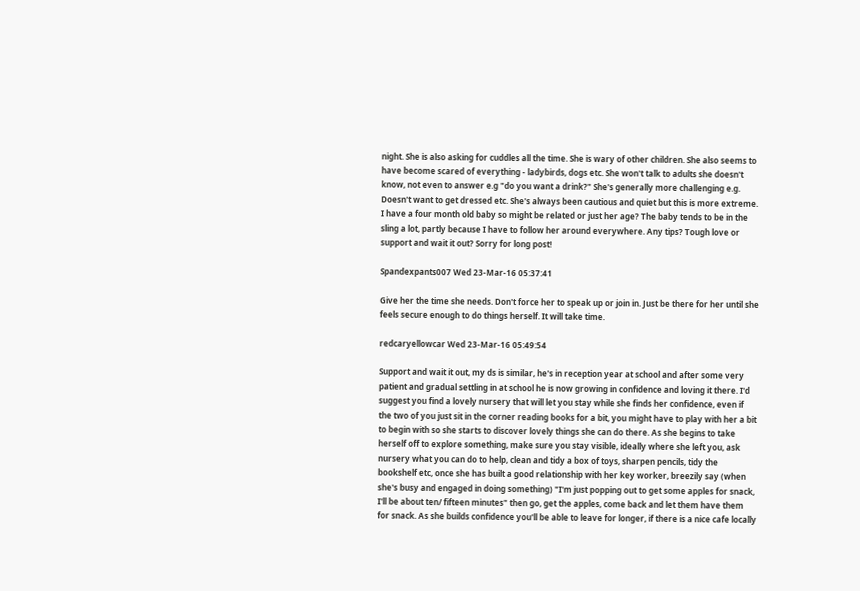night. She is also asking for cuddles all the time. She is wary of other children. She also seems to have become scared of everything - ladybirds, dogs etc. She won't talk to adults she doesn't know, not even to answer e.g "do you want a drink?" She's generally more challenging e.g. Doesn't want to get dressed etc. She's always been cautious and quiet but this is more extreme. I have a four month old baby so might be related or just her age? The baby tends to be in the sling a lot, partly because I have to follow her around everywhere. Any tips? Tough love or support and wait it out? Sorry for long post!

Spandexpants007 Wed 23-Mar-16 05:37:41

Give her the time she needs. Don't force her to speak up or join in. Just be there for her until she feels secure enough to do things herself. It will take time.

redcaryellowcar Wed 23-Mar-16 05:49:54

Support and wait it out, my ds is similar, he's in reception year at school and after some very patient and gradual settling in at school he is now growing in confidence and loving it there. I'd suggest you find a lovely nursery that will let you stay while she finds her confidence, even if the two of you just sit in the corner reading books for a bit, you might have to play with her a bit to begin with so she starts to discover lovely things she can do there. As she begins to take herself off to explore something, make sure you stay visible, ideally where she left you, ask nursery what you can do to help, clean and tidy a box of toys, sharpen pencils, tidy the bookshelf etc, once she has built a good relationship with her key worker, breezily say (when she's busy and engaged in doing something) "I'm just popping out to get some apples for snack, I'll be about ten/ fifteen minutes" then go, get the apples, come back and let them have them for snack. As she builds confidence you'll be able to leave for longer, if there is a nice cafe locally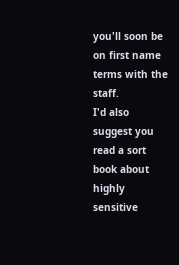you'll soon be on first name terms with the staff.
I'd also suggest you read a sort book about highly sensitive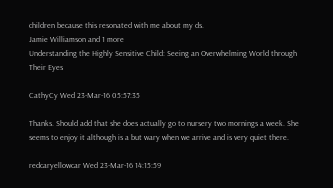children because this resonated with me about my ds.
Jamie Williamson and 1 more
Understanding the Highly Sensitive Child: Seeing an Overwhelming World through Their Eyes

CathyCy Wed 23-Mar-16 05:57:35

Thanks. Should add that she does actually go to nursery two mornings a week. She seems to enjoy it although is a but wary when we arrive and is very quiet there.

redcaryellowcar Wed 23-Mar-16 14:15:59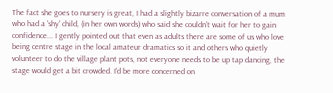The fact she goes to nursery is great, I had a slightly bizarre conversation of a mum who had a 'shy' child, (in her own words) who said she couldn't wait for her to gain confidence... I gently pointed out that even as adults there are some of us who love being centre stage in the local amateur dramatics so it and others who quietly volunteer to do the village plant pots, not everyone needs to be up tap dancing, the stage would get a bit crowded. I'd be more concerned on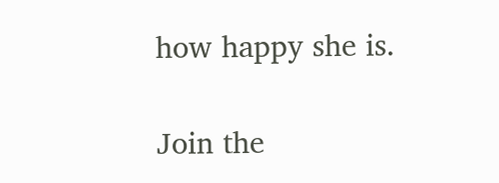how happy she is.

Join the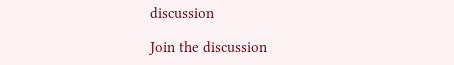discussion

Join the discussion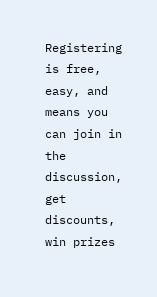Registering is free, easy, and means you can join in the discussion, get discounts, win prizes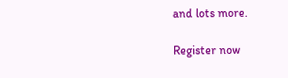and lots more.

Register now